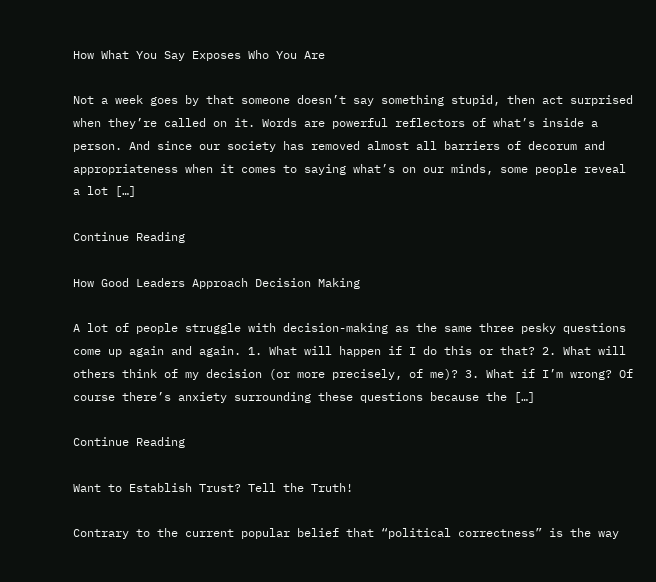How What You Say Exposes Who You Are

Not a week goes by that someone doesn’t say something stupid, then act surprised when they’re called on it. Words are powerful reflectors of what’s inside a person. And since our society has removed almost all barriers of decorum and appropriateness when it comes to saying what’s on our minds, some people reveal a lot […]

Continue Reading

How Good Leaders Approach Decision Making

A lot of people struggle with decision-making as the same three pesky questions come up again and again. 1. What will happen if I do this or that? 2. What will others think of my decision (or more precisely, of me)? 3. What if I’m wrong? Of course there’s anxiety surrounding these questions because the […]

Continue Reading

Want to Establish Trust? Tell the Truth!

Contrary to the current popular belief that “political correctness” is the way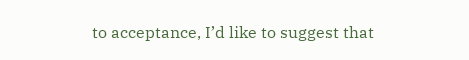to acceptance, I’d like to suggest that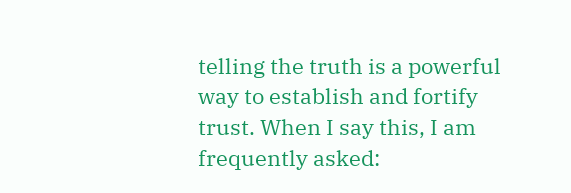telling the truth is a powerful way to establish and fortify trust. When I say this, I am frequently asked: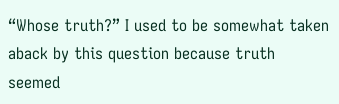“Whose truth?” I used to be somewhat taken aback by this question because truth seemed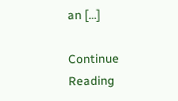an […]

Continue Reading